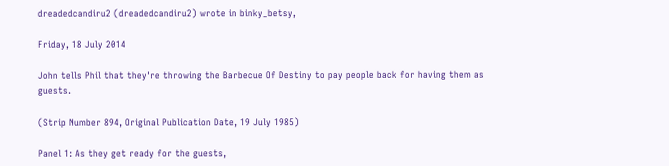dreadedcandiru2 (dreadedcandiru2) wrote in binky_betsy,

Friday, 18 July 2014

John tells Phil that they're throwing the Barbecue Of Destiny to pay people back for having them as guests.

(Strip Number 894, Original Publication Date, 19 July 1985)

Panel 1: As they get ready for the guests,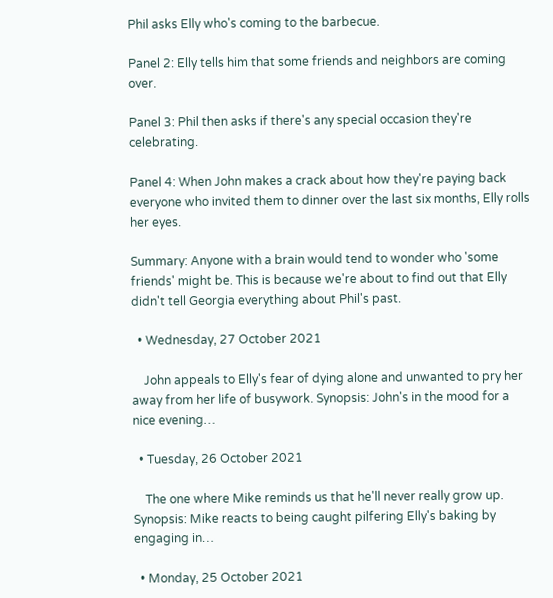Phil asks Elly who's coming to the barbecue.

Panel 2: Elly tells him that some friends and neighbors are coming over.

Panel 3: Phil then asks if there's any special occasion they're celebrating.

Panel 4: When John makes a crack about how they're paying back everyone who invited them to dinner over the last six months, Elly rolls her eyes.

Summary: Anyone with a brain would tend to wonder who 'some friends' might be. This is because we're about to find out that Elly didn't tell Georgia everything about Phil's past.

  • Wednesday, 27 October 2021

    John appeals to Elly's fear of dying alone and unwanted to pry her away from her life of busywork. Synopsis: John's in the mood for a nice evening…

  • Tuesday, 26 October 2021

    The one where Mike reminds us that he'll never really grow up. Synopsis: Mike reacts to being caught pilfering Elly's baking by engaging in…

  • Monday, 25 October 2021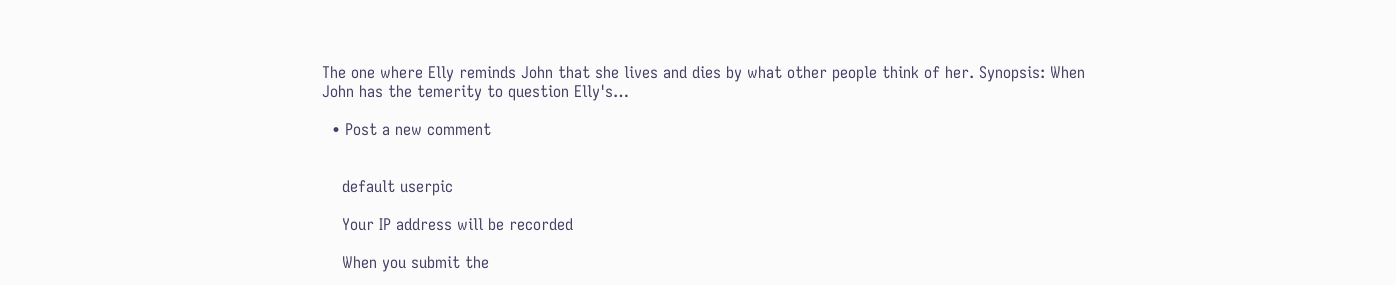The one where Elly reminds John that she lives and dies by what other people think of her. Synopsis: When John has the temerity to question Elly's…

  • Post a new comment


    default userpic

    Your IP address will be recorded

    When you submit the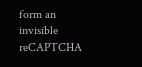form an invisible reCAPTCHA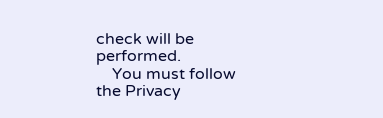check will be performed.
    You must follow the Privacy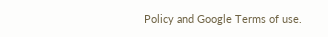Policy and Google Terms of use.